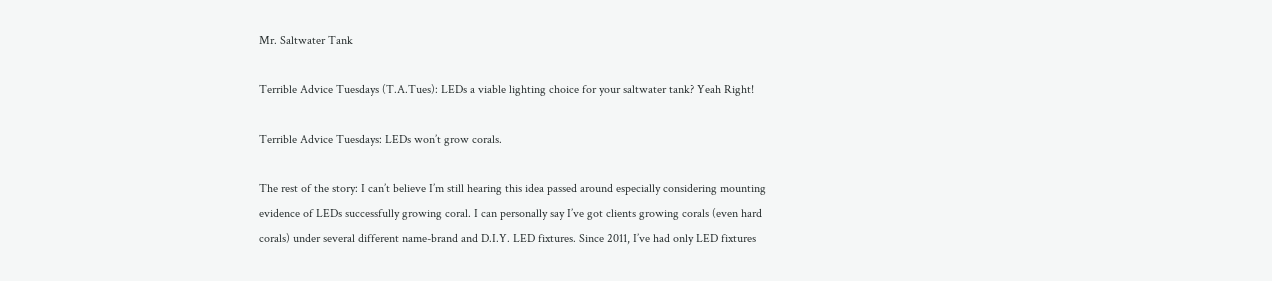Mr. Saltwater Tank

Terrible Advice Tuesdays (T.A.Tues): LEDs a viable lighting choice for your saltwater tank? Yeah Right!

Terrible Advice Tuesdays: LEDs won’t grow corals.

The rest of the story: I can’t believe I’m still hearing this idea passed around especially considering mounting evidence of LEDs successfully growing coral. I can personally say I’ve got clients growing corals (even hard corals) under several different name-brand and D.I.Y. LED fixtures. Since 2011, I’ve had only LED fixtures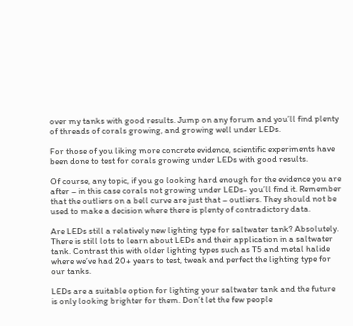over my tanks with good results. Jump on any forum and you’ll find plenty of threads of corals growing, and growing well under LEDs.

For those of you liking more concrete evidence, scientific experiments have been done to test for corals growing under LEDs with good results.

Of course, any topic, if you go looking hard enough for the evidence you are after – in this case corals not growing under LEDs- you’ll find it. Remember that the outliers on a bell curve are just that – outliers. They should not be used to make a decision where there is plenty of contradictory data.

Are LEDs still a relatively new lighting type for saltwater tank? Absolutely. There is still lots to learn about LEDs and their application in a saltwater tank. Contrast this with older lighting types such as T5 and metal halide where we’ve had 20+ years to test, tweak and perfect the lighting type for our tanks.

LEDs are a suitable option for lighting your saltwater tank and the future is only looking brighter for them. Don’t let the few people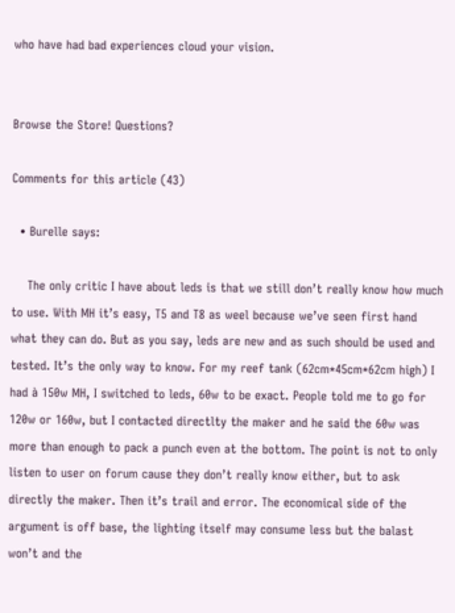who have had bad experiences cloud your vision.


Browse the Store! Questions?

Comments for this article (43)

  • Burelle says:

    The only critic I have about leds is that we still don’t really know how much to use. With MH it’s easy, T5 and T8 as weel because we’ve seen first hand what they can do. But as you say, leds are new and as such should be used and tested. It’s the only way to know. For my reef tank (62cm*45cm*62cm high) I had à 150w MH, I switched to leds, 60w to be exact. People told me to go for 120w or 160w, but I contacted directlty the maker and he said the 60w was more than enough to pack a punch even at the bottom. The point is not to only listen to user on forum cause they don’t really know either, but to ask directly the maker. Then it’s trail and error. The economical side of the argument is off base, the lighting itself may consume less but the balast won’t and the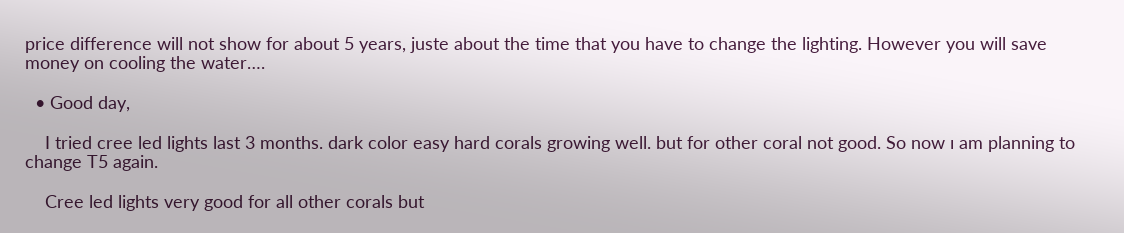price difference will not show for about 5 years, juste about the time that you have to change the lighting. However you will save money on cooling the water….

  • Good day,

    I tried cree led lights last 3 months. dark color easy hard corals growing well. but for other coral not good. So now ı am planning to change T5 again.

    Cree led lights very good for all other corals but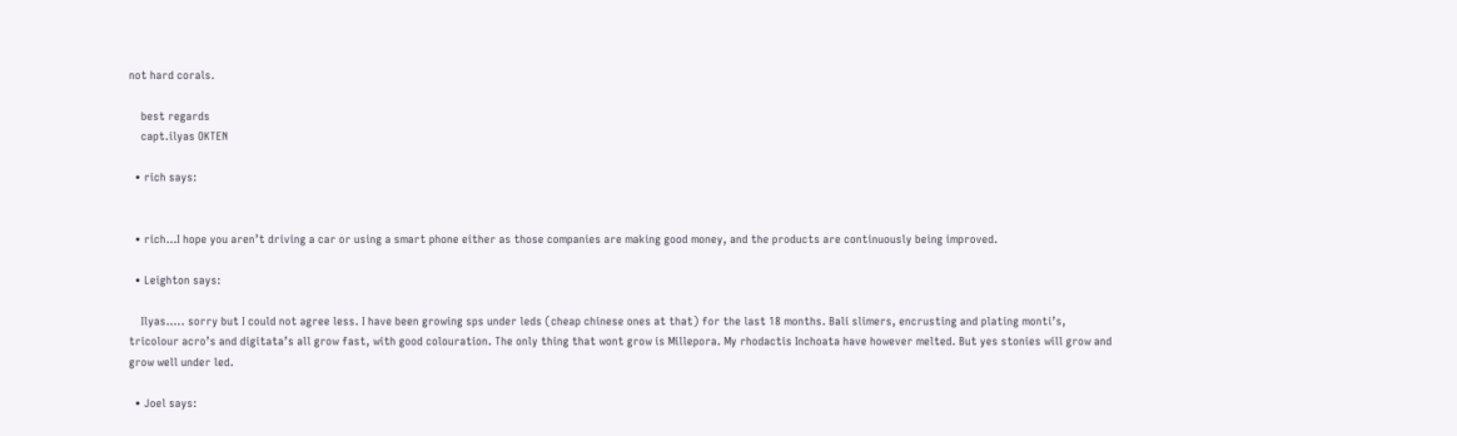not hard corals.

    best regards
    capt.ilyas OKTEN

  • rich says:


  • rich…I hope you aren’t driving a car or using a smart phone either as those companies are making good money, and the products are continuously being improved.

  • Leighton says:

    Ilyas….. sorry but I could not agree less. I have been growing sps under leds (cheap chinese ones at that) for the last 18 months. Bali slimers, encrusting and plating monti’s, tricolour acro’s and digitata’s all grow fast, with good colouration. The only thing that wont grow is Millepora. My rhodactis Inchoata have however melted. But yes stonies will grow and grow well under led.

  • Joel says: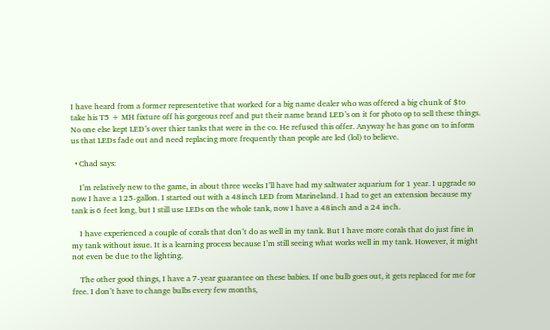I have heard from a former representetive that worked for a big name dealer who was offered a big chunk of $to take his T5 + MH fixture off his gorgeous reef and put their name brand LED’s on it for photo op to sell these things. No one else kept LED’s over thier tanks that were in the co. He refused this offer. Anyway he has gone on to inform us that LEDs fade out and need replacing more frequently than people are led (lol) to believe.

  • Chad says:

    I’m relatively new to the game, in about three weeks I’ll have had my saltwater aquarium for 1 year. I upgrade so now I have a 125-gallon. I started out with a 48inch LED from Marineland. I had to get an extension because my tank is 6 feet long, but I still use LEDs on the whole tank, now I have a 48inch and a 24 inch.

    I have experienced a couple of corals that don’t do as well in my tank. But I have more corals that do just fine in my tank without issue. It is a learning process because I’m still seeing what works well in my tank. However, it might not even be due to the lighting.

    The other good things, I have a 7-year guarantee on these babies. If one bulb goes out, it gets replaced for me for free. I don’t have to change bulbs every few months,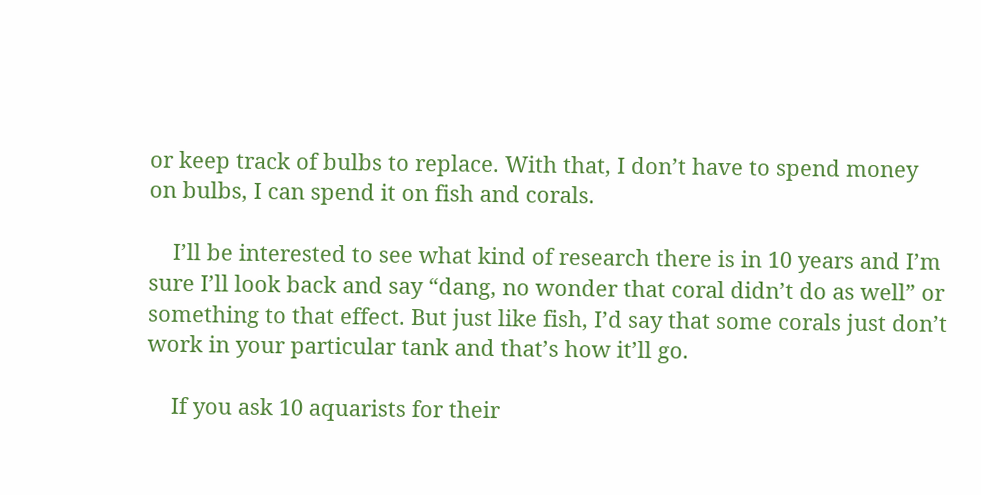or keep track of bulbs to replace. With that, I don’t have to spend money on bulbs, I can spend it on fish and corals.

    I’ll be interested to see what kind of research there is in 10 years and I’m sure I’ll look back and say “dang, no wonder that coral didn’t do as well” or something to that effect. But just like fish, I’d say that some corals just don’t work in your particular tank and that’s how it’ll go.

    If you ask 10 aquarists for their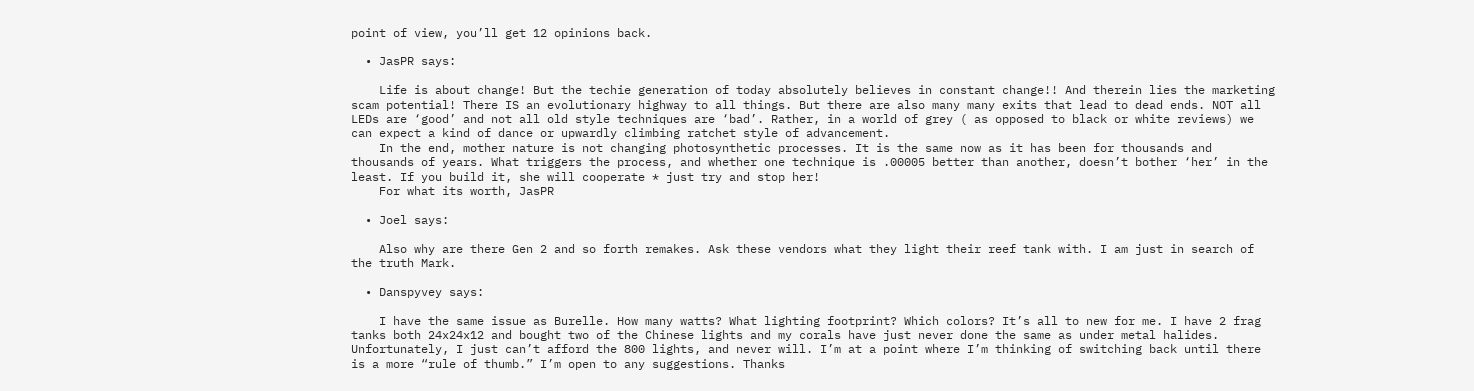point of view, you’ll get 12 opinions back.

  • JasPR says:

    Life is about change! But the techie generation of today absolutely believes in constant change!! And therein lies the marketing scam potential! There IS an evolutionary highway to all things. But there are also many many exits that lead to dead ends. NOT all LEDs are ‘good’ and not all old style techniques are ‘bad’. Rather, in a world of grey ( as opposed to black or white reviews) we can expect a kind of dance or upwardly climbing ratchet style of advancement.
    In the end, mother nature is not changing photosynthetic processes. It is the same now as it has been for thousands and thousands of years. What triggers the process, and whether one technique is .00005 better than another, doesn’t bother ‘her’ in the least. If you build it, she will cooperate * just try and stop her!
    For what its worth, JasPR

  • Joel says:

    Also why are there Gen 2 and so forth remakes. Ask these vendors what they light their reef tank with. I am just in search of the truth Mark.

  • Danspyvey says:

    I have the same issue as Burelle. How many watts? What lighting footprint? Which colors? It’s all to new for me. I have 2 frag tanks both 24x24x12 and bought two of the Chinese lights and my corals have just never done the same as under metal halides. Unfortunately, I just can’t afford the 800 lights, and never will. I’m at a point where I’m thinking of switching back until there is a more “rule of thumb.” I’m open to any suggestions. Thanks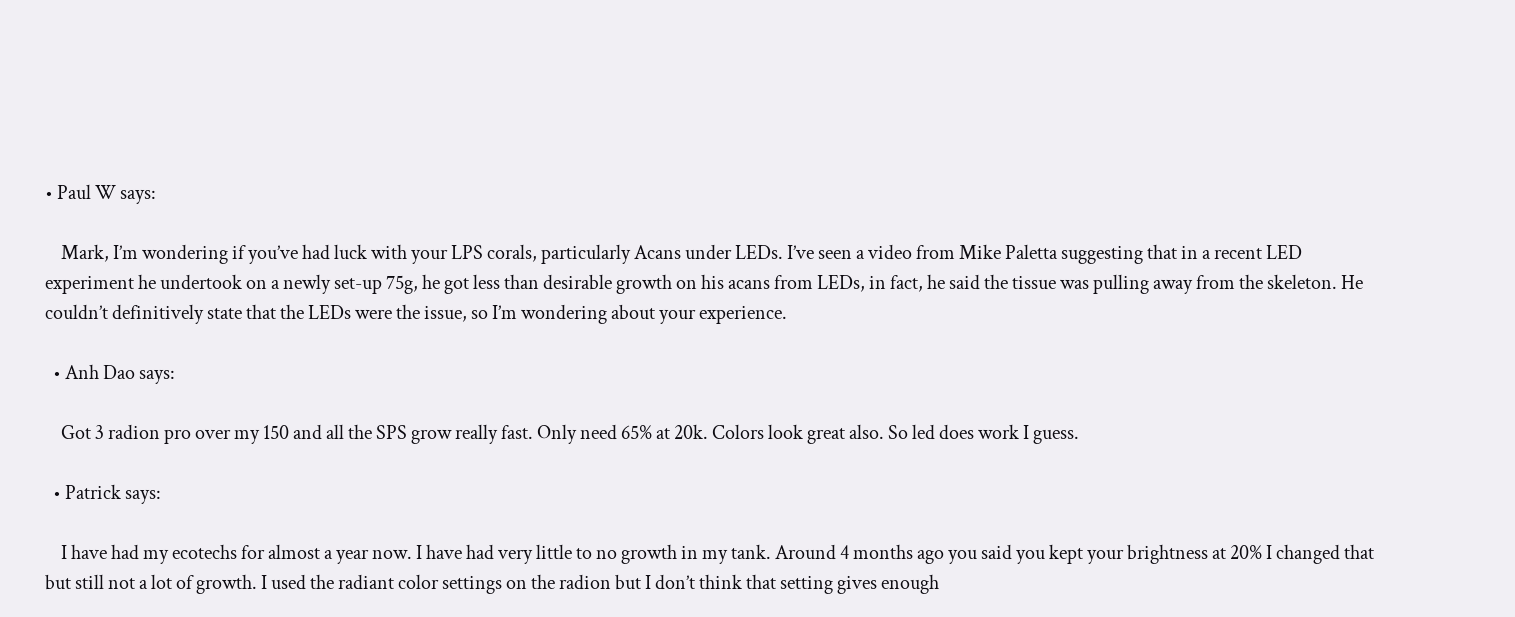• Paul W says:

    Mark, I’m wondering if you’ve had luck with your LPS corals, particularly Acans under LEDs. I’ve seen a video from Mike Paletta suggesting that in a recent LED experiment he undertook on a newly set-up 75g, he got less than desirable growth on his acans from LEDs, in fact, he said the tissue was pulling away from the skeleton. He couldn’t definitively state that the LEDs were the issue, so I’m wondering about your experience.

  • Anh Dao says:

    Got 3 radion pro over my 150 and all the SPS grow really fast. Only need 65% at 20k. Colors look great also. So led does work I guess.

  • Patrick says:

    I have had my ecotechs for almost a year now. I have had very little to no growth in my tank. Around 4 months ago you said you kept your brightness at 20% I changed that but still not a lot of growth. I used the radiant color settings on the radion but I don’t think that setting gives enough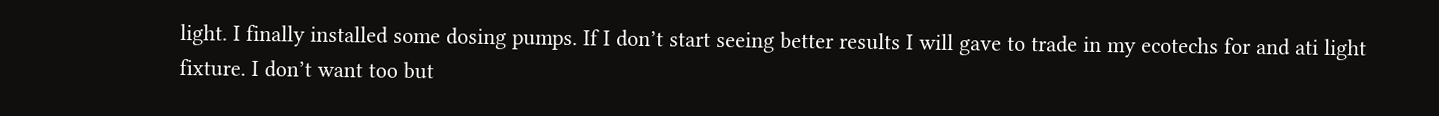light. I finally installed some dosing pumps. If I don’t start seeing better results I will gave to trade in my ecotechs for and ati light fixture. I don’t want too but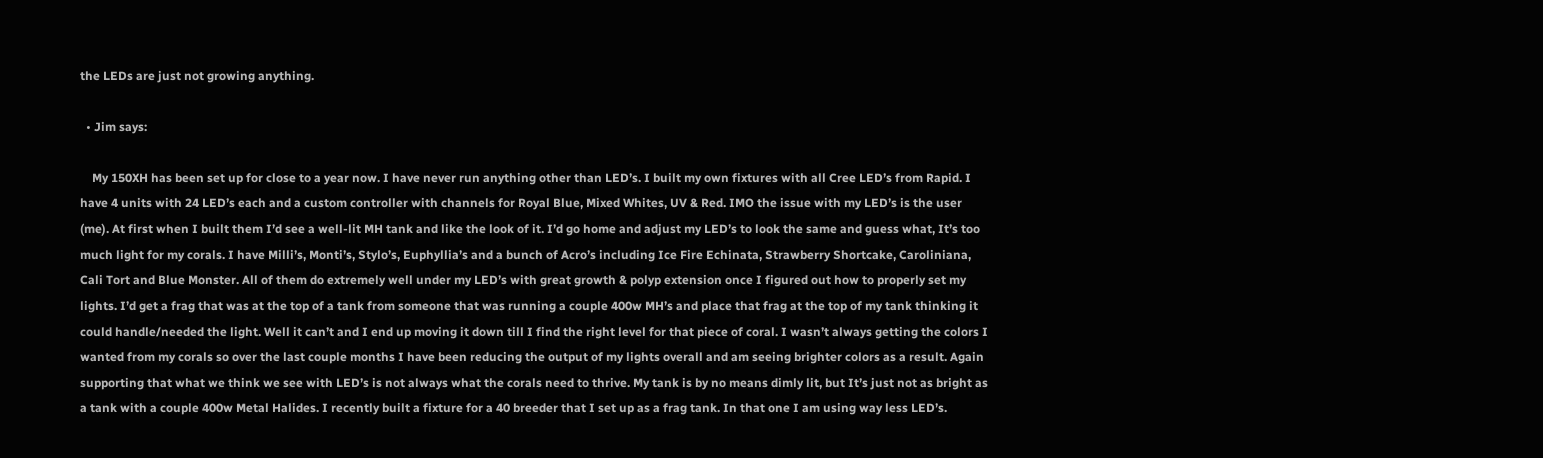the LEDs are just not growing anything.

  • Jim says:

    My 150XH has been set up for close to a year now. I have never run anything other than LED’s. I built my own fixtures with all Cree LED’s from Rapid. I have 4 units with 24 LED’s each and a custom controller with channels for Royal Blue, Mixed Whites, UV & Red. IMO the issue with my LED’s is the user (me). At first when I built them I’d see a well-lit MH tank and like the look of it. I’d go home and adjust my LED’s to look the same and guess what, It’s too much light for my corals. I have Milli’s, Monti’s, Stylo’s, Euphyllia’s and a bunch of Acro’s including Ice Fire Echinata, Strawberry Shortcake, Caroliniana, Cali Tort and Blue Monster. All of them do extremely well under my LED’s with great growth & polyp extension once I figured out how to properly set my lights. I’d get a frag that was at the top of a tank from someone that was running a couple 400w MH’s and place that frag at the top of my tank thinking it could handle/needed the light. Well it can’t and I end up moving it down till I find the right level for that piece of coral. I wasn’t always getting the colors I wanted from my corals so over the last couple months I have been reducing the output of my lights overall and am seeing brighter colors as a result. Again supporting that what we think we see with LED’s is not always what the corals need to thrive. My tank is by no means dimly lit, but It’s just not as bright as a tank with a couple 400w Metal Halides. I recently built a fixture for a 40 breeder that I set up as a frag tank. In that one I am using way less LED’s.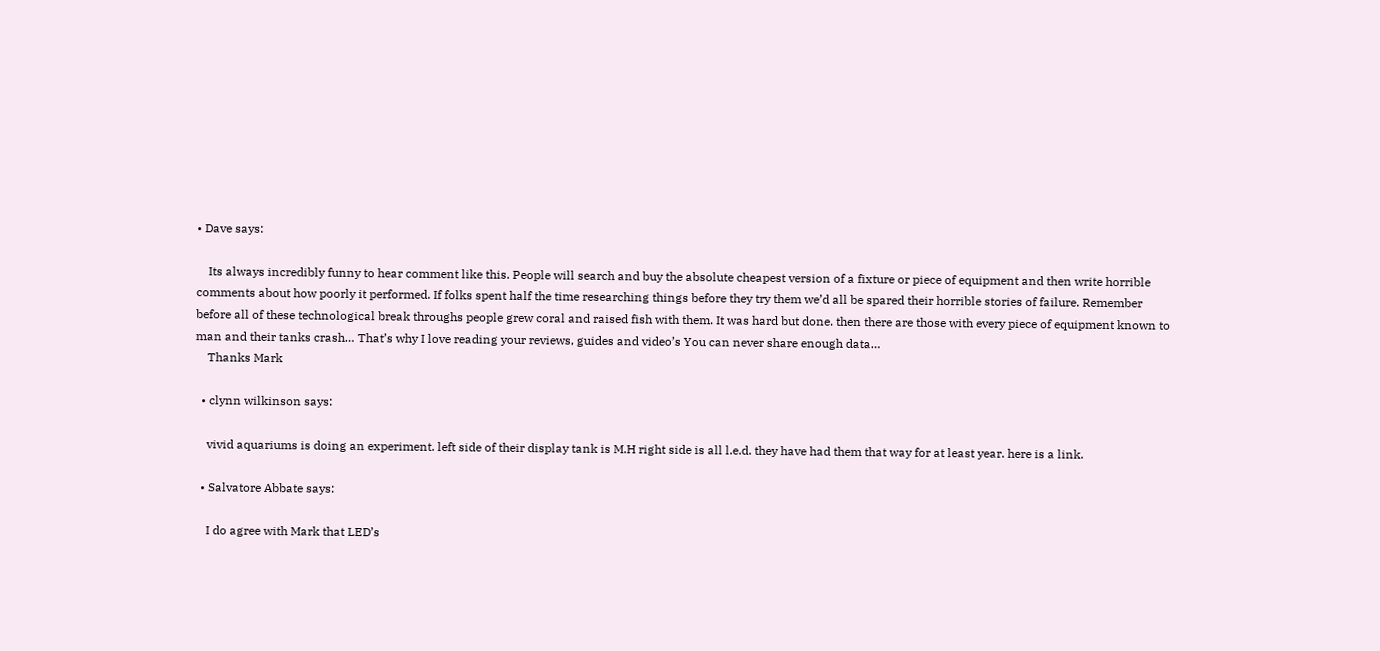• Dave says:

    Its always incredibly funny to hear comment like this. People will search and buy the absolute cheapest version of a fixture or piece of equipment and then write horrible comments about how poorly it performed. If folks spent half the time researching things before they try them we’d all be spared their horrible stories of failure. Remember before all of these technological break throughs people grew coral and raised fish with them. It was hard but done. then there are those with every piece of equipment known to man and their tanks crash… That’s why I love reading your reviews, guides and video’s You can never share enough data…
    Thanks Mark

  • clynn wilkinson says:

    vivid aquariums is doing an experiment. left side of their display tank is M.H right side is all l.e.d. they have had them that way for at least year. here is a link.

  • Salvatore Abbate says:

    I do agree with Mark that LED’s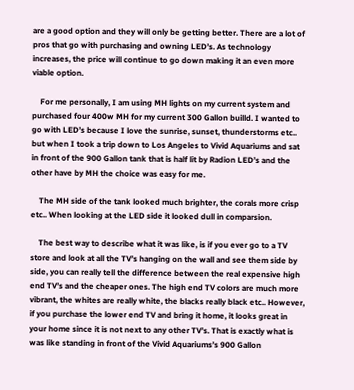are a good option and they will only be getting better. There are a lot of pros that go with purchasing and owning LED’s. As technology increases, the price will continue to go down making it an even more viable option.

    For me personally, I am using MH lights on my current system and purchased four 400w MH for my current 300 Gallon builld. I wanted to go with LED’s because I love the sunrise, sunset, thunderstorms etc.. but when I took a trip down to Los Angeles to Vivid Aquariums and sat in front of the 900 Gallon tank that is half lit by Radion LED’s and the other have by MH the choice was easy for me.

    The MH side of the tank looked much brighter, the corals more crisp etc.. When looking at the LED side it looked dull in comparsion.

    The best way to describe what it was like, is if you ever go to a TV store and look at all the TV’s hanging on the wall and see them side by side, you can really tell the difference between the real expensive high end TV’s and the cheaper ones. The high end TV colors are much more vibrant, the whites are really white, the blacks really black etc.. However, if you purchase the lower end TV and bring it home, it looks great in your home since it is not next to any other TV’s. That is exactly what is was like standing in front of the Vivid Aquariums’s 900 Gallon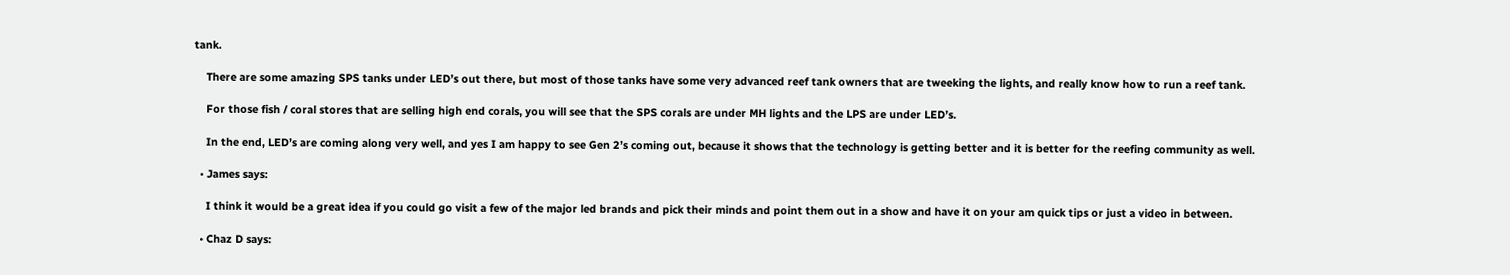tank.

    There are some amazing SPS tanks under LED’s out there, but most of those tanks have some very advanced reef tank owners that are tweeking the lights, and really know how to run a reef tank.

    For those fish / coral stores that are selling high end corals, you will see that the SPS corals are under MH lights and the LPS are under LED’s.

    In the end, LED’s are coming along very well, and yes I am happy to see Gen 2’s coming out, because it shows that the technology is getting better and it is better for the reefing community as well.

  • James says:

    I think it would be a great idea if you could go visit a few of the major led brands and pick their minds and point them out in a show and have it on your am quick tips or just a video in between.

  • Chaz D says: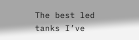The best led tanks I’ve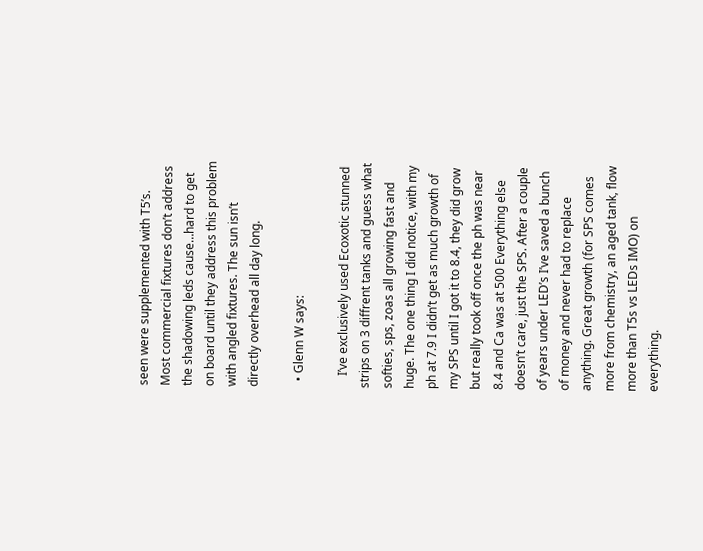seen were supplemented with T5’s. Most commercial fixtures don’t address the shadowing leds cause…hard to get on board until they address this problem with angled fixtures. The sun isn’t directly overhead all day long.

  • Glenn W says:

    I’ve exclusively used Ecoxotic stunned strips on 3 diffrent tanks and guess what softies, sps, zoas all growing fast and huge. The one thing I did notice, with my ph at 7.9 I didn’t get as much growth of my SPS until I got it to 8.4, they did grow but really took off once the ph was near 8.4 and Ca was at 500 Everything else doesn’t care, just the SPS. After a couple of years under LED’s I’ve saved a bunch of money and never had to replace anything. Great growth (for SPS comes more from chemistry, an aged tank, flow more than T5s vs LEDs IMO) on everything.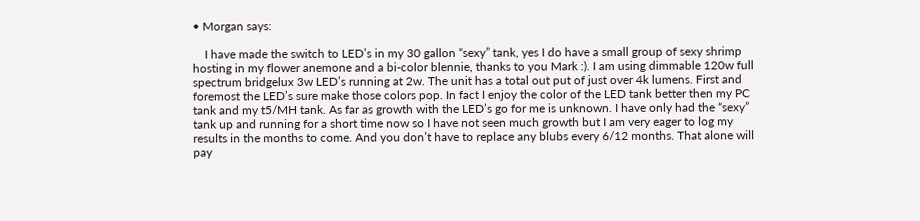• Morgan says:

    I have made the switch to LED’s in my 30 gallon “sexy” tank, yes I do have a small group of sexy shrimp hosting in my flower anemone and a bi-color blennie, thanks to you Mark :). I am using dimmable 120w full spectrum bridgelux 3w LED’s running at 2w. The unit has a total out put of just over 4k lumens. First and foremost the LED’s sure make those colors pop. In fact I enjoy the color of the LED tank better then my PC tank and my t5/MH tank. As far as growth with the LED’s go for me is unknown. I have only had the “sexy” tank up and running for a short time now so I have not seen much growth but I am very eager to log my results in the months to come. And you don’t have to replace any blubs every 6/12 months. That alone will pay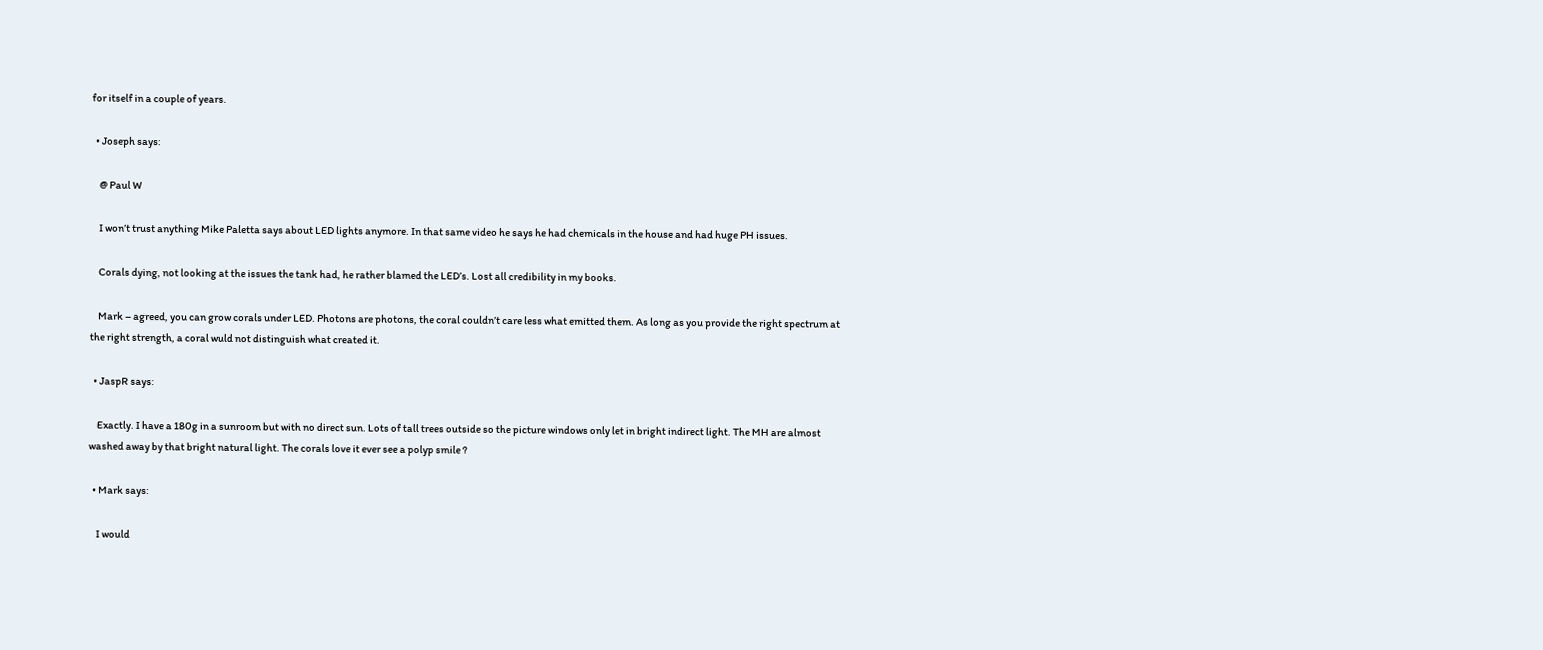for itself in a couple of years.

  • Joseph says:

    @ Paul W

    I won’t trust anything Mike Paletta says about LED lights anymore. In that same video he says he had chemicals in the house and had huge PH issues.

    Corals dying, not looking at the issues the tank had, he rather blamed the LED’s. Lost all credibility in my books.

    Mark – agreed, you can grow corals under LED. Photons are photons, the coral couldn’t care less what emitted them. As long as you provide the right spectrum at the right strength, a coral wuld not distinguish what created it.

  • JaspR says:

    Exactly. I have a 180g in a sunroom but with no direct sun. Lots of tall trees outside so the picture windows only let in bright indirect light. The MH are almost washed away by that bright natural light. The corals love it ever see a polyp smile ?

  • Mark says:

    I would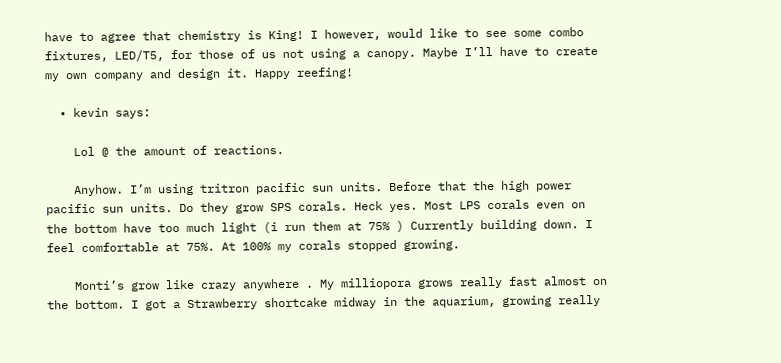have to agree that chemistry is King! I however, would like to see some combo fixtures, LED/T5, for those of us not using a canopy. Maybe I’ll have to create my own company and design it. Happy reefing!

  • kevin says:

    Lol @ the amount of reactions.

    Anyhow. I’m using tritron pacific sun units. Before that the high power pacific sun units. Do they grow SPS corals. Heck yes. Most LPS corals even on the bottom have too much light (i run them at 75% ) Currently building down. I feel comfortable at 75%. At 100% my corals stopped growing.

    Monti’s grow like crazy anywhere . My milliopora grows really fast almost on the bottom. I got a Strawberry shortcake midway in the aquarium, growing really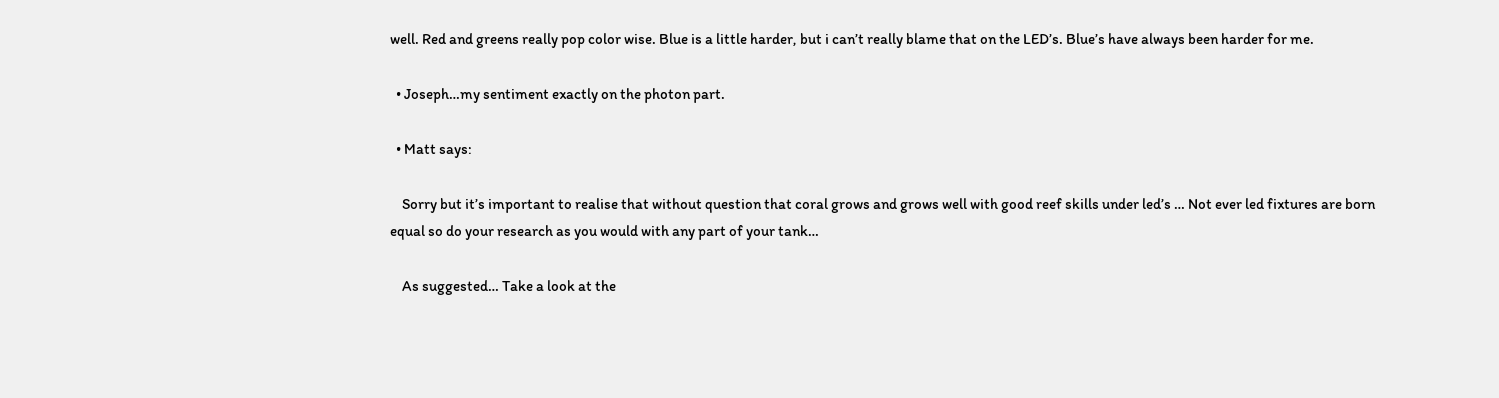well. Red and greens really pop color wise. Blue is a little harder, but i can’t really blame that on the LED’s. Blue’s have always been harder for me.

  • Joseph…my sentiment exactly on the photon part.

  • Matt says:

    Sorry but it’s important to realise that without question that coral grows and grows well with good reef skills under led’s … Not ever led fixtures are born equal so do your research as you would with any part of your tank…

    As suggested… Take a look at the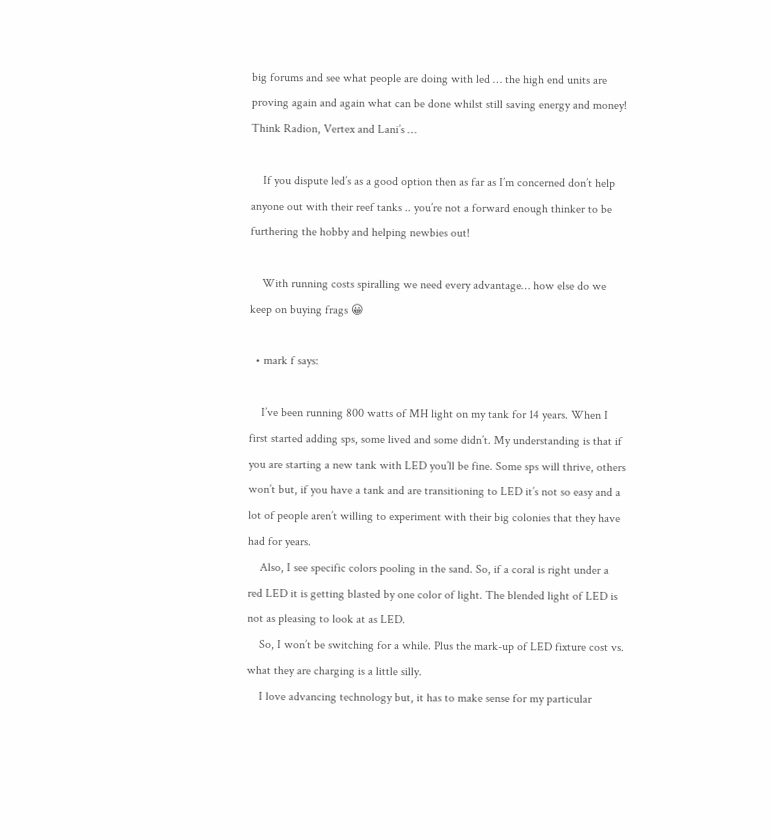big forums and see what people are doing with led … the high end units are proving again and again what can be done whilst still saving energy and money! Think Radion, Vertex and Lani’s …

    If you dispute led’s as a good option then as far as I’m concerned don’t help anyone out with their reef tanks .. you’re not a forward enough thinker to be furthering the hobby and helping newbies out!

    With running costs spiralling we need every advantage… how else do we keep on buying frags 😀

  • mark f says:

    I’ve been running 800 watts of MH light on my tank for 14 years. When I first started adding sps, some lived and some didn’t. My understanding is that if you are starting a new tank with LED you’ll be fine. Some sps will thrive, others won’t but, if you have a tank and are transitioning to LED it’s not so easy and a lot of people aren’t willing to experiment with their big colonies that they have had for years.
    Also, I see specific colors pooling in the sand. So, if a coral is right under a red LED it is getting blasted by one color of light. The blended light of LED is not as pleasing to look at as LED.
    So, I won’t be switching for a while. Plus the mark-up of LED fixture cost vs. what they are charging is a little silly.
    I love advancing technology but, it has to make sense for my particular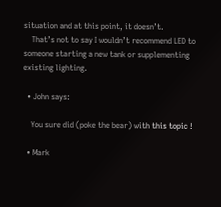situation and at this point, it doesn’t.
    That’s not to say I wouldn’t recommend LED to someone starting a new tank or supplementing existing lighting.

  • John says:

    You sure did (poke the bear) with this topic !

  • Mark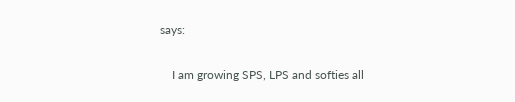says:

    I am growing SPS, LPS and softies all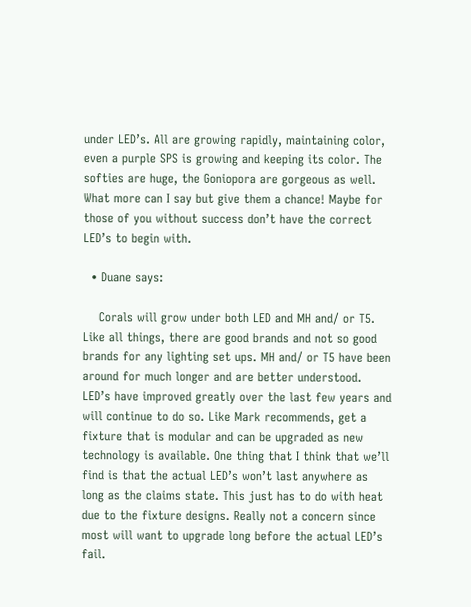under LED’s. All are growing rapidly, maintaining color, even a purple SPS is growing and keeping its color. The softies are huge, the Goniopora are gorgeous as well. What more can I say but give them a chance! Maybe for those of you without success don’t have the correct LED’s to begin with.

  • Duane says:

    Corals will grow under both LED and MH and/ or T5. Like all things, there are good brands and not so good brands for any lighting set ups. MH and/ or T5 have been around for much longer and are better understood. LED’s have improved greatly over the last few years and will continue to do so. Like Mark recommends, get a fixture that is modular and can be upgraded as new technology is available. One thing that I think that we’ll find is that the actual LED’s won’t last anywhere as long as the claims state. This just has to do with heat due to the fixture designs. Really not a concern since most will want to upgrade long before the actual LED’s fail.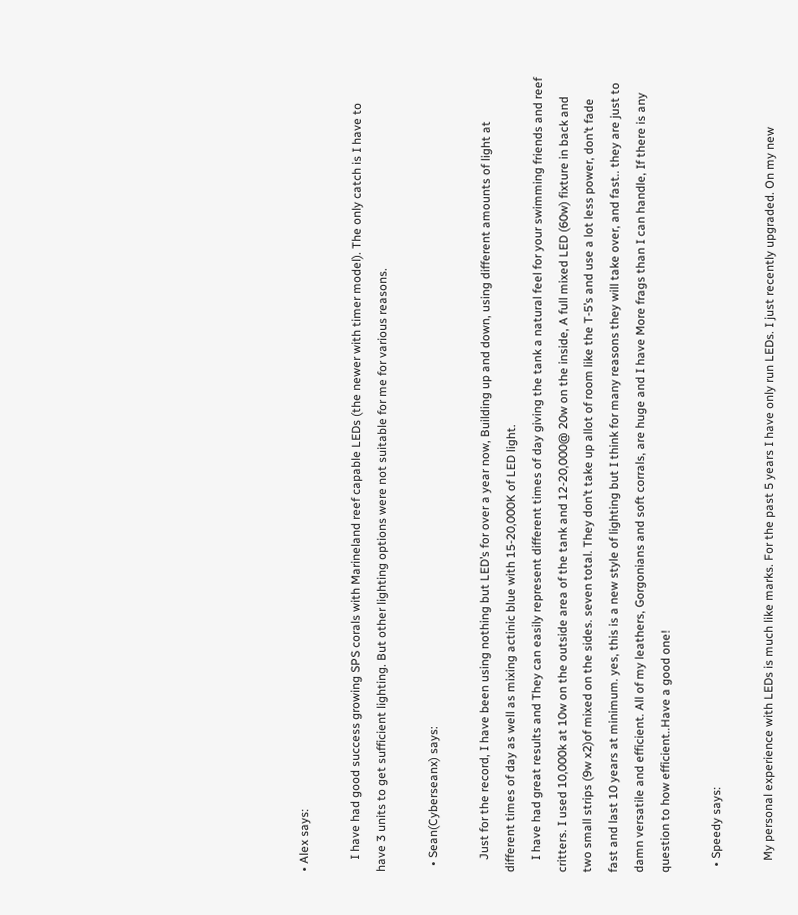• Alex says:

    I have had good success growing SPS corals with Marineland reef capable LEDs (the newer with timer model). The only catch is I have to have 3 units to get sufficient lighting. But other lighting options were not suitable for me for various reasons.

  • Sean(Cyberseanx) says:

    Just for the record, I have been using nothing but LED’s for over a year now, Building up and down, using different amounts of light at different times of day as well as mixing actinic blue with 15-20,000K of LED light.
    I have had great results and They can easily represent different times of day giving the tank a natural feel for your swimming friends and reef critters. I used 10,000k at 10w on the outside area of the tank and 12-20,000@ 20w on the inside, A full mixed LED (60w) fixture in back and two small strips (9w x2)of mixed on the sides. seven total. They don’t take up allot of room like the T-5’s and use a lot less power, don’t fade fast and last 10 years at minimum. yes, this is a new style of lighting but I think for many reasons they will take over, and fast.. they are just to damn versatile and efficient. All of my leathers, Gorgonians and soft corrals, are huge and I have More frags than I can handle, If there is any question to how efficient..Have a good one!

  • Speedy says:

    My personal experience with LEDs is much like marks. For the past 5 years I have only run LEDs. I just recently upgraded. On my new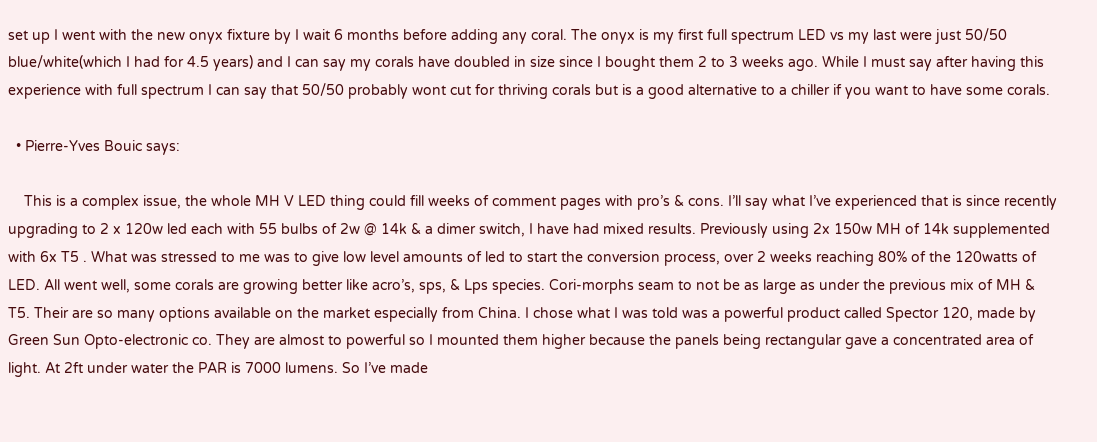set up I went with the new onyx fixture by I wait 6 months before adding any coral. The onyx is my first full spectrum LED vs my last were just 50/50 blue/white(which I had for 4.5 years) and I can say my corals have doubled in size since I bought them 2 to 3 weeks ago. While I must say after having this experience with full spectrum I can say that 50/50 probably wont cut for thriving corals but is a good alternative to a chiller if you want to have some corals.

  • Pierre-Yves Bouic says:

    This is a complex issue, the whole MH V LED thing could fill weeks of comment pages with pro’s & cons. I’ll say what I’ve experienced that is since recently upgrading to 2 x 120w led each with 55 bulbs of 2w @ 14k & a dimer switch, I have had mixed results. Previously using 2x 150w MH of 14k supplemented with 6x T5 . What was stressed to me was to give low level amounts of led to start the conversion process, over 2 weeks reaching 80% of the 120watts of LED. All went well, some corals are growing better like acro’s, sps, & Lps species. Cori-morphs seam to not be as large as under the previous mix of MH & T5. Their are so many options available on the market especially from China. I chose what I was told was a powerful product called Spector 120, made by Green Sun Opto-electronic co. They are almost to powerful so I mounted them higher because the panels being rectangular gave a concentrated area of light. At 2ft under water the PAR is 7000 lumens. So I’ve made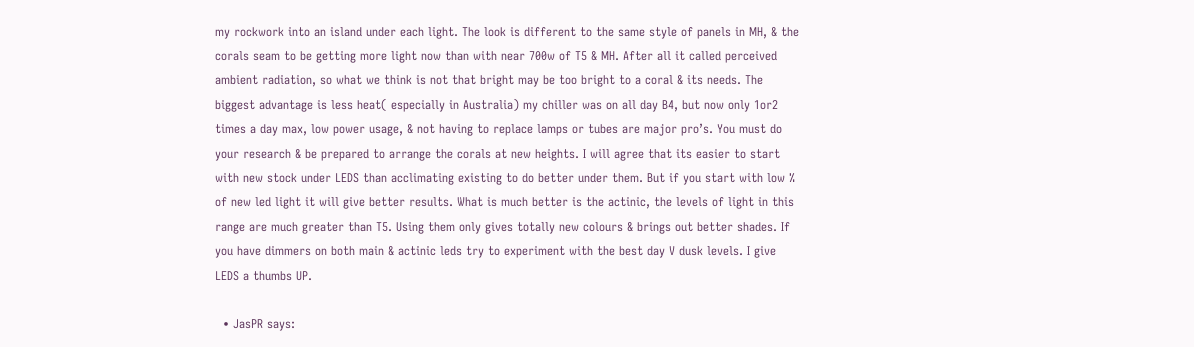my rockwork into an island under each light. The look is different to the same style of panels in MH, & the corals seam to be getting more light now than with near 700w of T5 & MH. After all it called perceived ambient radiation, so what we think is not that bright may be too bright to a coral & its needs. The biggest advantage is less heat( especially in Australia) my chiller was on all day B4, but now only 1or2 times a day max, low power usage, & not having to replace lamps or tubes are major pro’s. You must do your research & be prepared to arrange the corals at new heights. I will agree that its easier to start with new stock under LEDS than acclimating existing to do better under them. But if you start with low % of new led light it will give better results. What is much better is the actinic, the levels of light in this range are much greater than T5. Using them only gives totally new colours & brings out better shades. If you have dimmers on both main & actinic leds try to experiment with the best day V dusk levels. I give LEDS a thumbs UP.

  • JasPR says: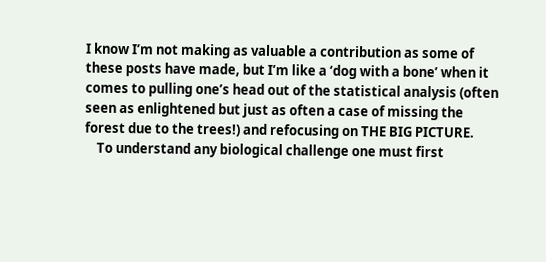I know I’m not making as valuable a contribution as some of these posts have made, but I’m like a ‘dog with a bone’ when it comes to pulling one’s head out of the statistical analysis (often seen as enlightened but just as often a case of missing the forest due to the trees!) and refocusing on THE BIG PICTURE.
    To understand any biological challenge one must first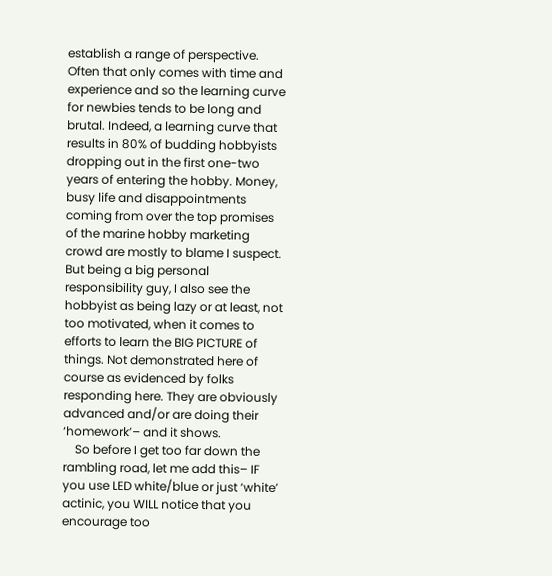establish a range of perspective. Often that only comes with time and experience and so the learning curve for newbies tends to be long and brutal. Indeed, a learning curve that results in 80% of budding hobbyists dropping out in the first one-two years of entering the hobby. Money, busy life and disappointments coming from over the top promises of the marine hobby marketing crowd are mostly to blame I suspect. But being a big personal responsibility guy, I also see the hobbyist as being lazy or at least, not too motivated, when it comes to efforts to learn the BIG PICTURE of things. Not demonstrated here of course as evidenced by folks responding here. They are obviously advanced and/or are doing their ‘homework’– and it shows.
    So before I get too far down the rambling road, let me add this– IF you use LED white/blue or just ‘white’ actinic, you WILL notice that you encourage too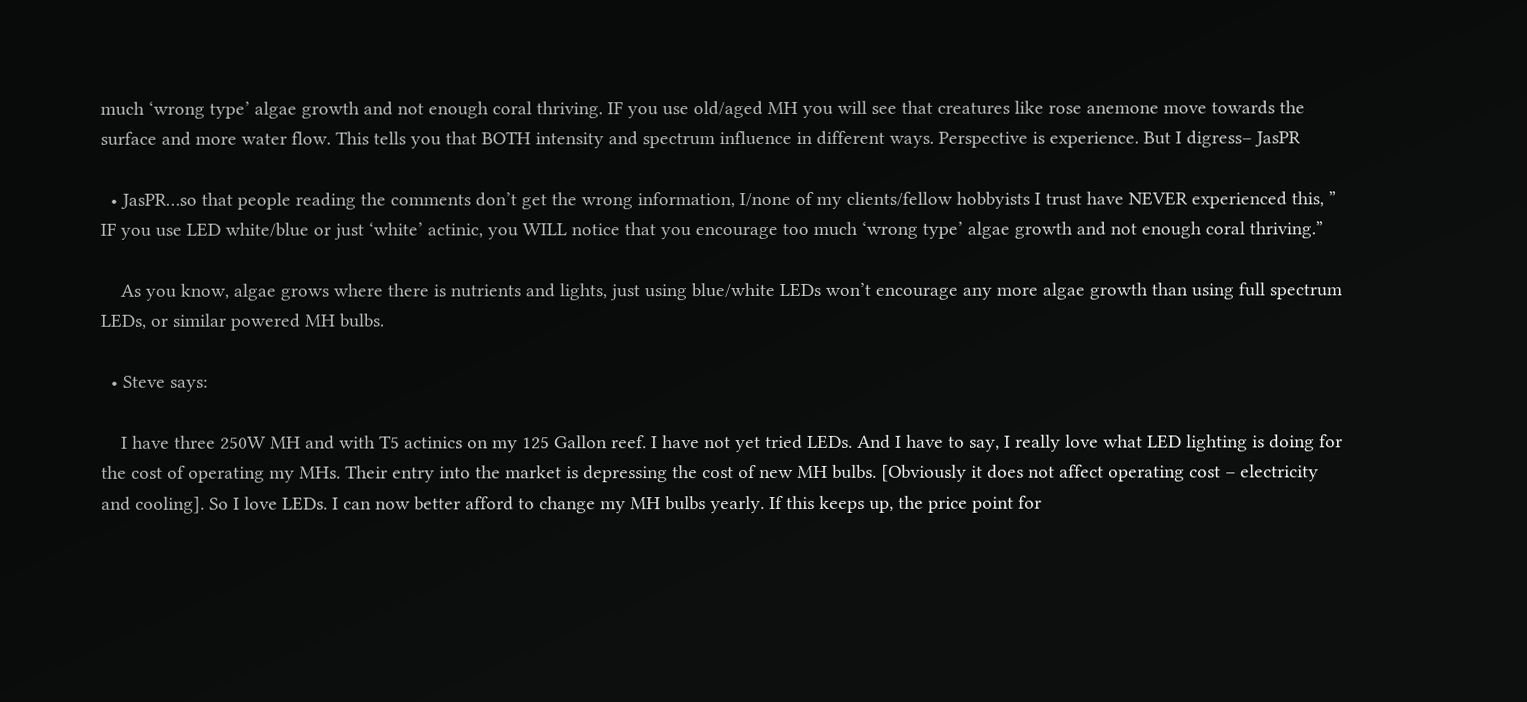much ‘wrong type’ algae growth and not enough coral thriving. IF you use old/aged MH you will see that creatures like rose anemone move towards the surface and more water flow. This tells you that BOTH intensity and spectrum influence in different ways. Perspective is experience. But I digress– JasPR

  • JasPR…so that people reading the comments don’t get the wrong information, I/none of my clients/fellow hobbyists I trust have NEVER experienced this, ” IF you use LED white/blue or just ‘white’ actinic, you WILL notice that you encourage too much ‘wrong type’ algae growth and not enough coral thriving.”

    As you know, algae grows where there is nutrients and lights, just using blue/white LEDs won’t encourage any more algae growth than using full spectrum LEDs, or similar powered MH bulbs.

  • Steve says:

    I have three 250W MH and with T5 actinics on my 125 Gallon reef. I have not yet tried LEDs. And I have to say, I really love what LED lighting is doing for the cost of operating my MHs. Their entry into the market is depressing the cost of new MH bulbs. [Obviously it does not affect operating cost – electricity and cooling]. So I love LEDs. I can now better afford to change my MH bulbs yearly. If this keeps up, the price point for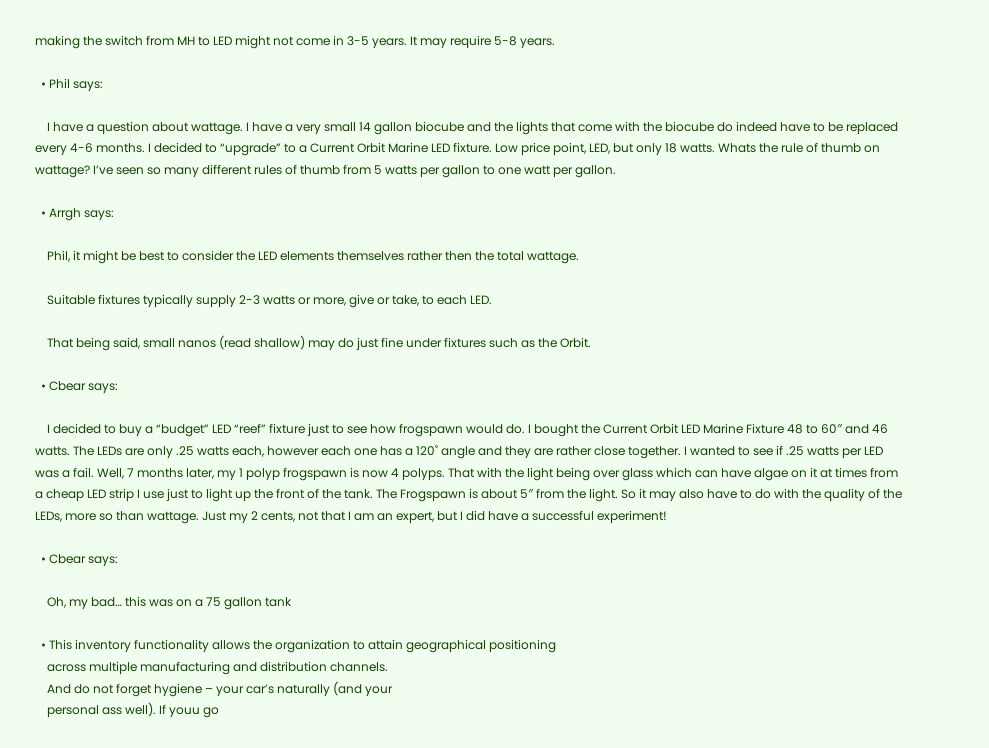making the switch from MH to LED might not come in 3-5 years. It may require 5-8 years.

  • Phil says:

    I have a question about wattage. I have a very small 14 gallon biocube and the lights that come with the biocube do indeed have to be replaced every 4-6 months. I decided to “upgrade” to a Current Orbit Marine LED fixture. Low price point, LED, but only 18 watts. Whats the rule of thumb on wattage? I’ve seen so many different rules of thumb from 5 watts per gallon to one watt per gallon.

  • Arrgh says:

    Phil, it might be best to consider the LED elements themselves rather then the total wattage.

    Suitable fixtures typically supply 2-3 watts or more, give or take, to each LED.

    That being said, small nanos (read shallow) may do just fine under fixtures such as the Orbit.

  • Cbear says:

    I decided to buy a “budget” LED “reef” fixture just to see how frogspawn would do. I bought the Current Orbit LED Marine Fixture 48 to 60″ and 46 watts. The LEDs are only .25 watts each, however each one has a 120˚ angle and they are rather close together. I wanted to see if .25 watts per LED was a fail. Well, 7 months later, my 1 polyp frogspawn is now 4 polyps. That with the light being over glass which can have algae on it at times from a cheap LED strip I use just to light up the front of the tank. The Frogspawn is about 5″ from the light. So it may also have to do with the quality of the LEDs, more so than wattage. Just my 2 cents, not that I am an expert, but I did have a successful experiment!

  • Cbear says:

    Oh, my bad… this was on a 75 gallon tank

  • This inventory functionality allows the organization to attain geographical positioning
    across multiple manufacturing and distribution channels.
    And do not forget hygiene – your car’s naturally (and your
    personal ass well). If youu go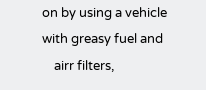on by using a vehicle with greasy fuel and
    airr filters,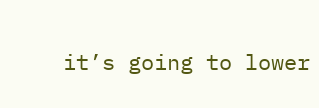it’s going to lower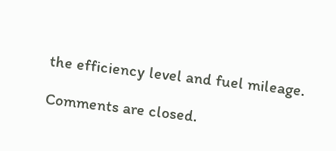the efficiency level and fuel mileage.

Comments are closed.